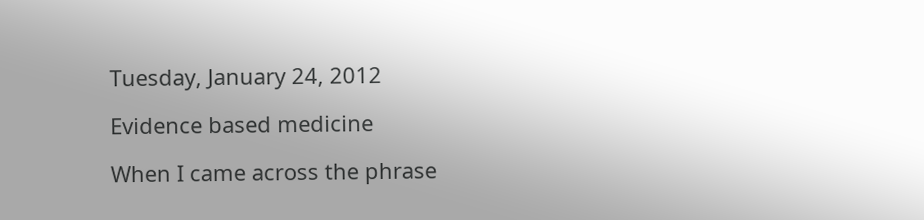Tuesday, January 24, 2012

Evidence based medicine

When I came across the phrase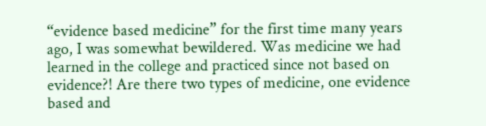“evidence based medicine” for the first time many years ago, I was somewhat bewildered. Was medicine we had learned in the college and practiced since not based on evidence?! Are there two types of medicine, one evidence based and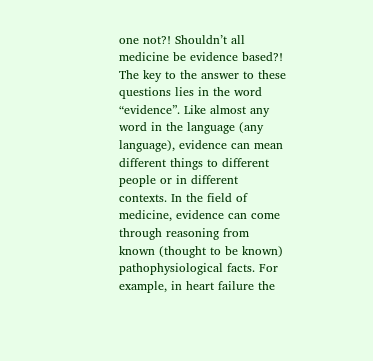one not?! Shouldn’t all medicine be evidence based?!
The key to the answer to these questions lies in the word “evidence”. Like almost any word in the language (any language), evidence can mean different things to different people or in different contexts. In the field of medicine, evidence can come through reasoning from known (thought to be known) pathophysiological facts. For example, in heart failure the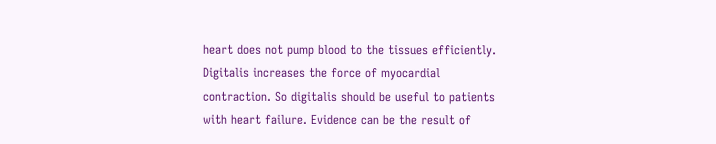heart does not pump blood to the tissues efficiently. Digitalis increases the force of myocardial contraction. So digitalis should be useful to patients with heart failure. Evidence can be the result of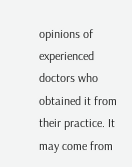opinions of experienced doctors who obtained it from their practice. It may come from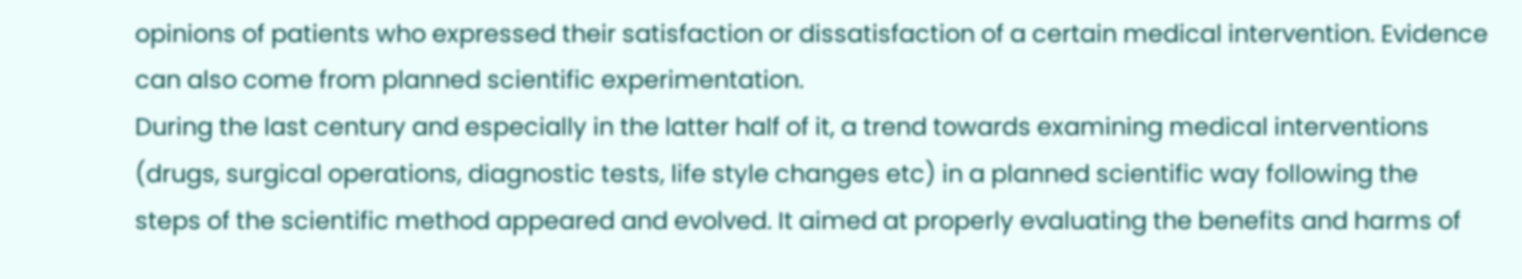opinions of patients who expressed their satisfaction or dissatisfaction of a certain medical intervention. Evidence can also come from planned scientific experimentation.
During the last century and especially in the latter half of it, a trend towards examining medical interventions (drugs, surgical operations, diagnostic tests, life style changes etc) in a planned scientific way following the steps of the scientific method appeared and evolved. It aimed at properly evaluating the benefits and harms of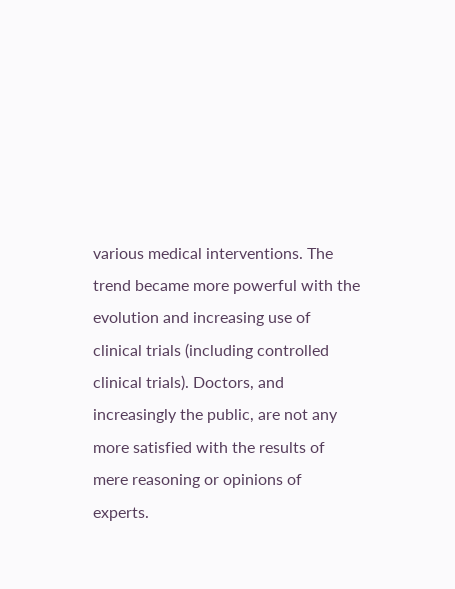various medical interventions. The trend became more powerful with the evolution and increasing use of clinical trials (including controlled clinical trials). Doctors, and increasingly the public, are not any more satisfied with the results of mere reasoning or opinions of experts.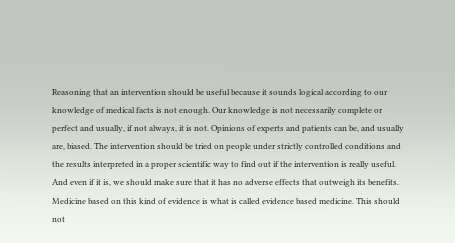Reasoning that an intervention should be useful because it sounds logical according to our knowledge of medical facts is not enough. Our knowledge is not necessarily complete or perfect and usually, if not always, it is not. Opinions of experts and patients can be, and usually are, biased. The intervention should be tried on people under strictly controlled conditions and the results interpreted in a proper scientific way to find out if the intervention is really useful. And even if it is, we should make sure that it has no adverse effects that outweigh its benefits.
Medicine based on this kind of evidence is what is called evidence based medicine. This should not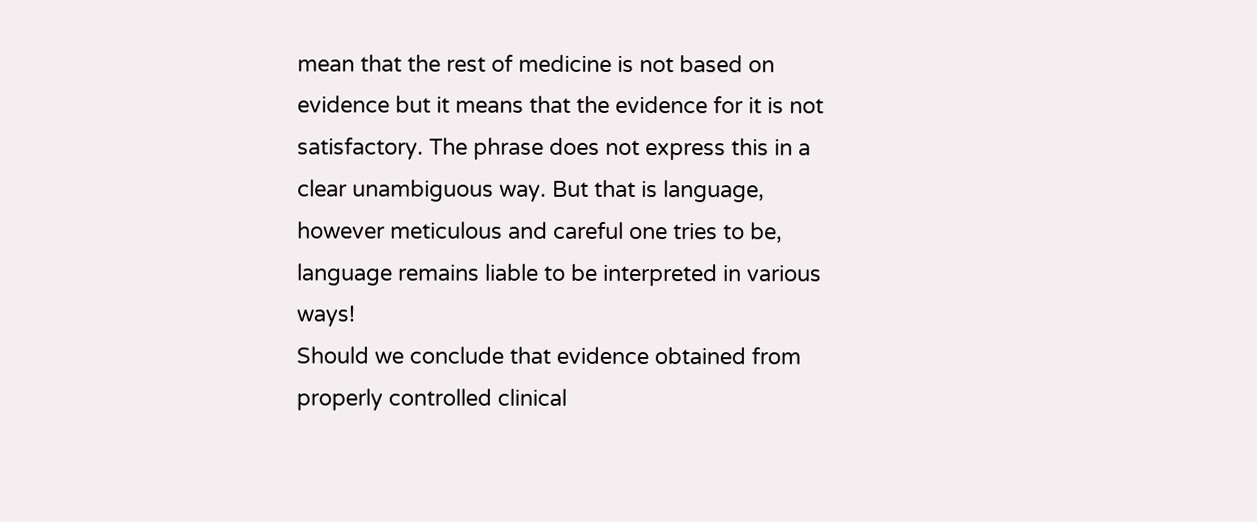mean that the rest of medicine is not based on evidence but it means that the evidence for it is not satisfactory. The phrase does not express this in a clear unambiguous way. But that is language, however meticulous and careful one tries to be, language remains liable to be interpreted in various ways!
Should we conclude that evidence obtained from properly controlled clinical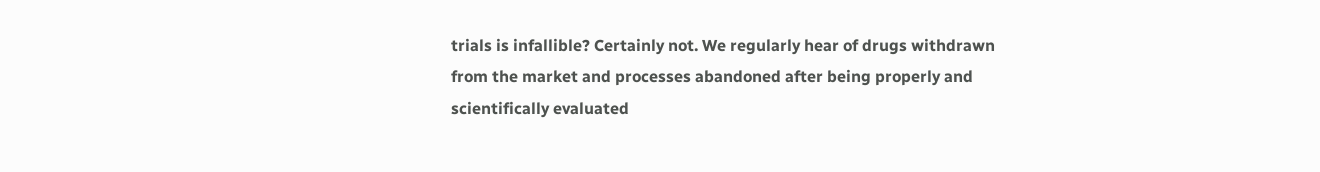trials is infallible? Certainly not. We regularly hear of drugs withdrawn from the market and processes abandoned after being properly and scientifically evaluated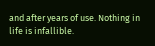and after years of use. Nothing in life is infallible.